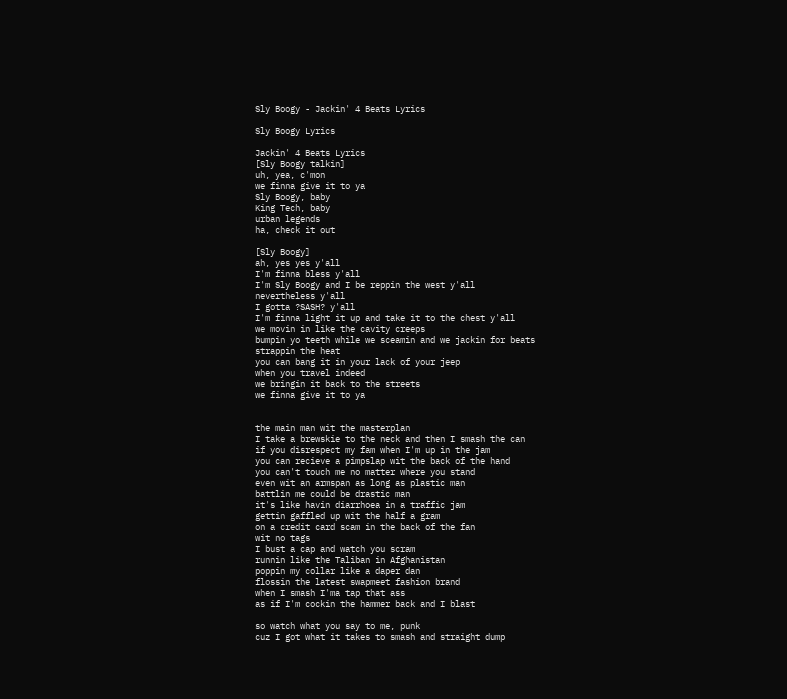Sly Boogy - Jackin' 4 Beats Lyrics

Sly Boogy Lyrics

Jackin' 4 Beats Lyrics
[Sly Boogy talkin]
uh, yea, c'mon
we finna give it to ya
Sly Boogy, baby
King Tech, baby
urban legends
ha, check it out

[Sly Boogy]
ah, yes yes y'all
I'm finna bless y'all
I'm Sly Boogy and I be reppin the west y'all
nevertheless y'all
I gotta ?SASH? y'all
I'm finna light it up and take it to the chest y'all
we movin in like the cavity creeps
bumpin yo teeth while we sceamin and we jackin for beats
strappin the heat
you can bang it in your lack of your jeep
when you travel indeed
we bringin it back to the streets
we finna give it to ya


the main man wit the masterplan
I take a brewskie to the neck and then I smash the can
if you disrespect my fam when I'm up in the jam
you can recieve a pimpslap wit the back of the hand
you can't touch me no matter where you stand
even wit an armspan as long as plastic man
battlin me could be drastic man
it's like havin diarrhoea in a traffic jam
gettin gaffled up wit the half a gram
on a credit card scam in the back of the fan
wit no tags
I bust a cap and watch you scram
runnin like the Taliban in Afghanistan
poppin my collar like a daper dan
flossin the latest swapmeet fashion brand
when I smash I'ma tap that ass
as if I'm cockin the hammer back and I blast

so watch what you say to me, punk
cuz I got what it takes to smash and straight dump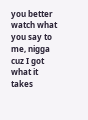you better watch what you say to me, nigga
cuz I got what it takes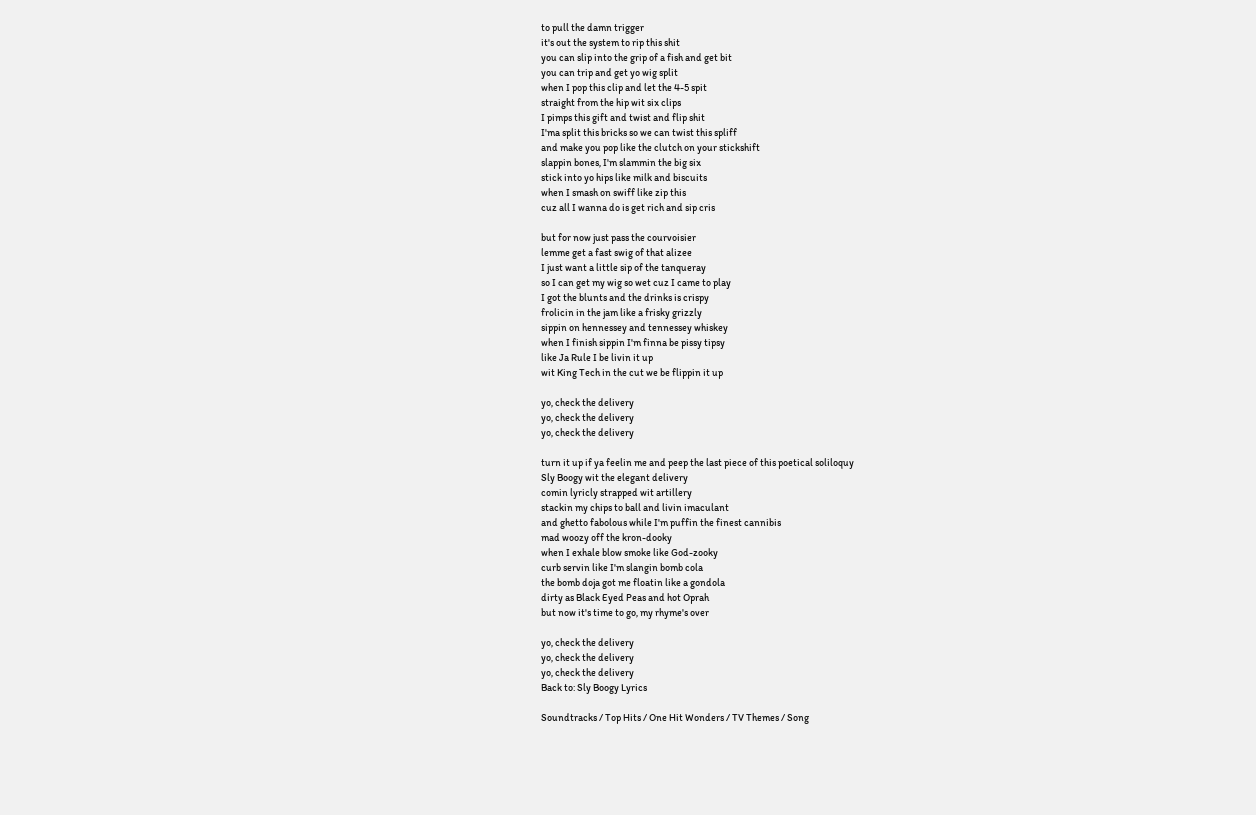to pull the damn trigger
it's out the system to rip this shit
you can slip into the grip of a fish and get bit
you can trip and get yo wig split
when I pop this clip and let the 4-5 spit
straight from the hip wit six clips
I pimps this gift and twist and flip shit
I'ma split this bricks so we can twist this spliff
and make you pop like the clutch on your stickshift
slappin bones, I'm slammin the big six
stick into yo hips like milk and biscuits
when I smash on swiff like zip this
cuz all I wanna do is get rich and sip cris

but for now just pass the courvoisier
lemme get a fast swig of that alizee
I just want a little sip of the tanqueray
so I can get my wig so wet cuz I came to play
I got the blunts and the drinks is crispy
frolicin in the jam like a frisky grizzly
sippin on hennessey and tennessey whiskey
when I finish sippin I'm finna be pissy tipsy
like Ja Rule I be livin it up
wit King Tech in the cut we be flippin it up

yo, check the delivery
yo, check the delivery
yo, check the delivery

turn it up if ya feelin me and peep the last piece of this poetical soliloquy
Sly Boogy wit the elegant delivery
comin lyricly strapped wit artillery
stackin my chips to ball and livin imaculant
and ghetto fabolous while I'm puffin the finest cannibis
mad woozy off the kron-dooky
when I exhale blow smoke like God-zooky
curb servin like I'm slangin bomb cola
the bomb doja got me floatin like a gondola
dirty as Black Eyed Peas and hot Oprah
but now it's time to go, my rhyme's over

yo, check the delivery
yo, check the delivery
yo, check the delivery
Back to: Sly Boogy Lyrics

Soundtracks / Top Hits / One Hit Wonders / TV Themes / Song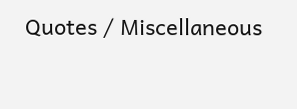Quotes / Miscellaneous